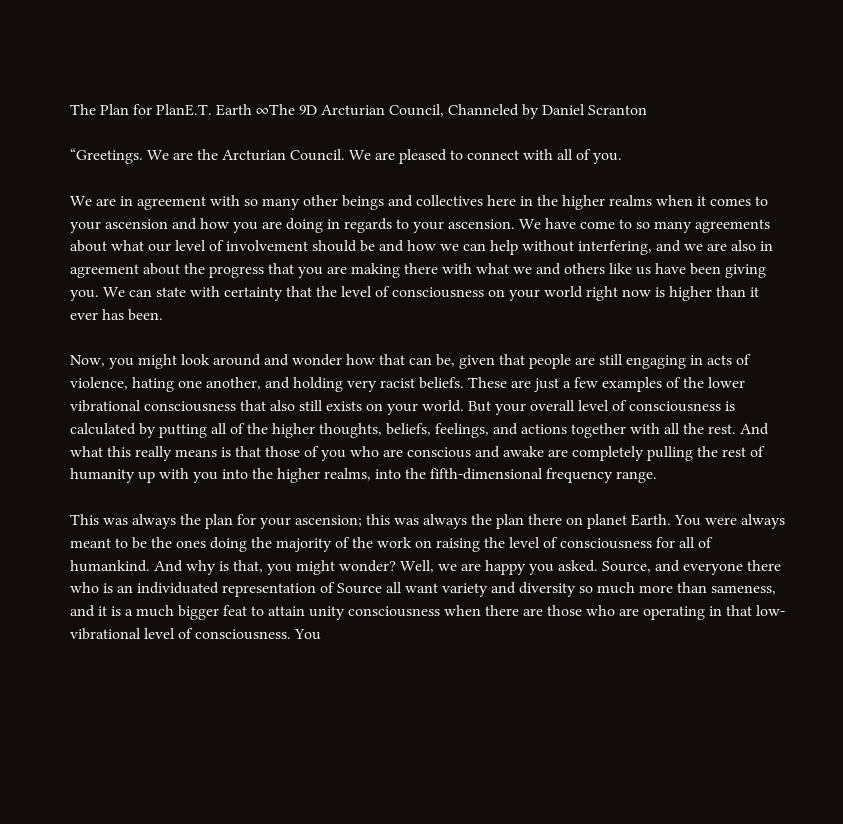The Plan for PlanE.T. Earth ∞The 9D Arcturian Council, Channeled by Daniel Scranton

“Greetings. We are the Arcturian Council. We are pleased to connect with all of you.

We are in agreement with so many other beings and collectives here in the higher realms when it comes to your ascension and how you are doing in regards to your ascension. We have come to so many agreements about what our level of involvement should be and how we can help without interfering, and we are also in agreement about the progress that you are making there with what we and others like us have been giving you. We can state with certainty that the level of consciousness on your world right now is higher than it ever has been.

Now, you might look around and wonder how that can be, given that people are still engaging in acts of violence, hating one another, and holding very racist beliefs. These are just a few examples of the lower vibrational consciousness that also still exists on your world. But your overall level of consciousness is calculated by putting all of the higher thoughts, beliefs, feelings, and actions together with all the rest. And what this really means is that those of you who are conscious and awake are completely pulling the rest of humanity up with you into the higher realms, into the fifth-dimensional frequency range.

This was always the plan for your ascension; this was always the plan there on planet Earth. You were always meant to be the ones doing the majority of the work on raising the level of consciousness for all of humankind. And why is that, you might wonder? Well, we are happy you asked. Source, and everyone there who is an individuated representation of Source all want variety and diversity so much more than sameness, and it is a much bigger feat to attain unity consciousness when there are those who are operating in that low-vibrational level of consciousness. You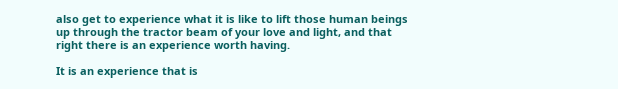also get to experience what it is like to lift those human beings up through the tractor beam of your love and light, and that right there is an experience worth having.

It is an experience that is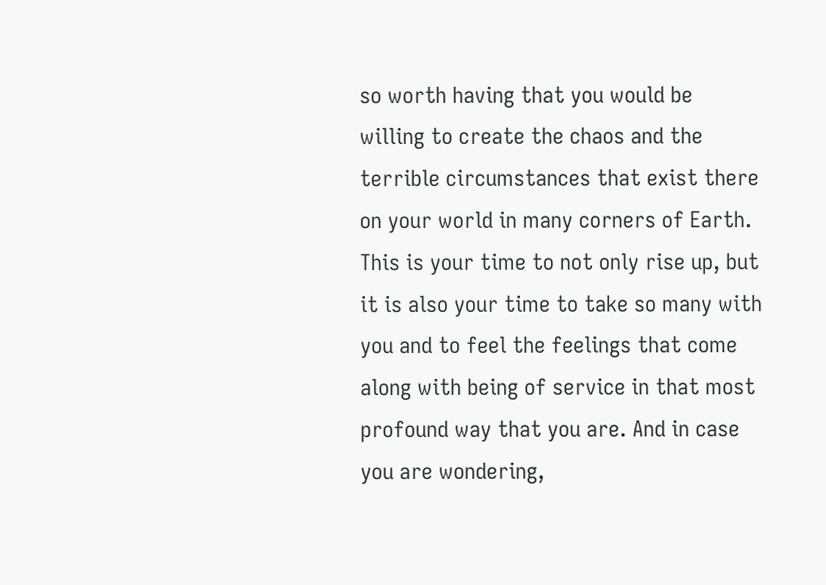so worth having that you would be willing to create the chaos and the terrible circumstances that exist there on your world in many corners of Earth. This is your time to not only rise up, but it is also your time to take so many with you and to feel the feelings that come along with being of service in that most profound way that you are. And in case you are wondering,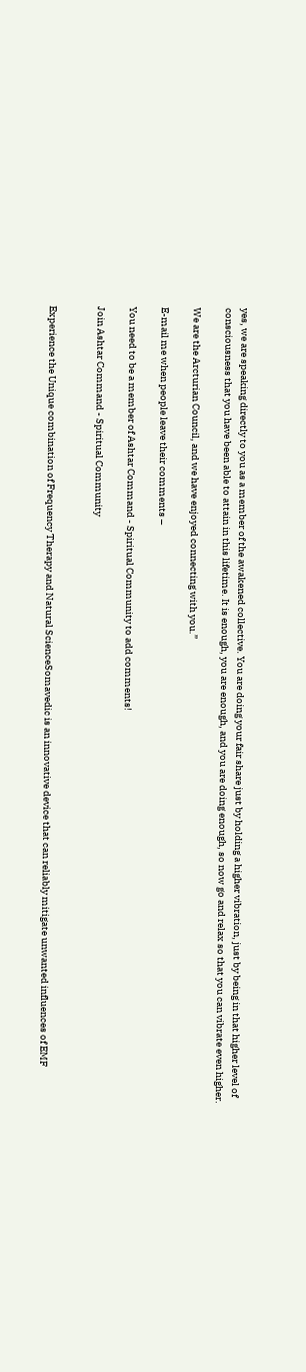yes, we are speaking directly to you as a member of the awakened collective. You are doing your fair share just by holding a higher vibration, just by being in that higher level of consciousness that you have been able to attain in this lifetime. It is enough, you are enough, and you are doing enough, so now go and relax so that you can vibrate even higher.

We are the Arcturian Council, and we have enjoyed connecting with you.”

E-mail me when people leave their comments –

You need to be a member of Ashtar Command - Spiritual Community to add comments!

Join Ashtar Command - Spiritual Community


Experience the Unique combination of Frequency Therapy and Natural ScienceSomavedic is an innovative device that can reliably mitigate unwanted influences of EMF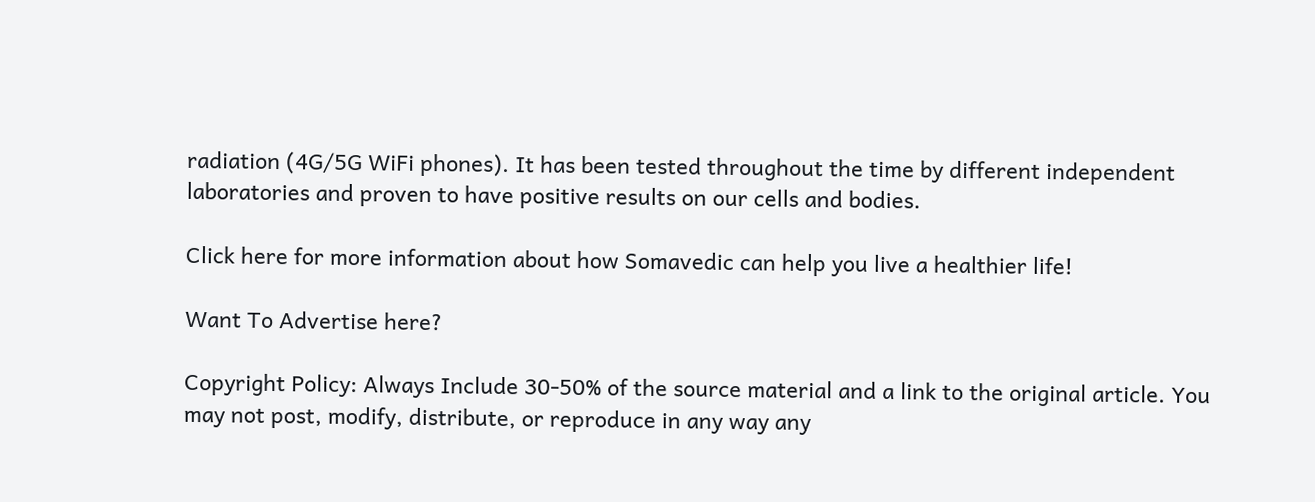radiation (4G/5G WiFi phones). It has been tested throughout the time by different independent laboratories and proven to have positive results on our cells and bodies.

Click here for more information about how Somavedic can help you live a healthier life!

Want To Advertise here?

Copyright Policy: Always Include 30-50% of the source material and a link to the original article. You may not post, modify, distribute, or reproduce in any way any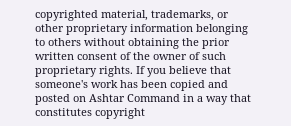copyrighted material, trademarks, or other proprietary information belonging to others without obtaining the prior written consent of the owner of such proprietary rights. If you believe that someone's work has been copied and posted on Ashtar Command in a way that constitutes copyright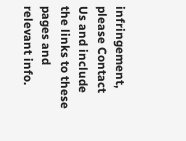infringement, please Contact Us and include the links to these pages and relevant info.